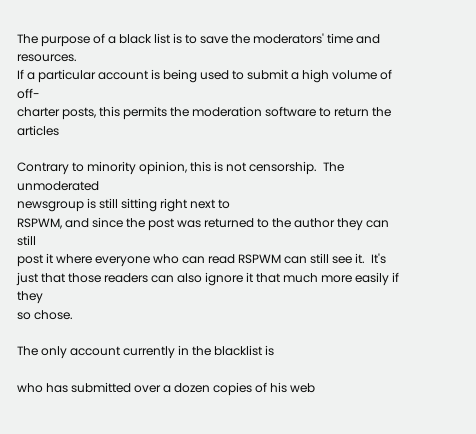The purpose of a black list is to save the moderators' time and resources.
If a particular account is being used to submit a high volume of off-
charter posts, this permits the moderation software to return the articles

Contrary to minority opinion, this is not censorship.  The unmoderated
newsgroup is still sitting right next to
RSPWM, and since the post was returned to the author they can still
post it where everyone who can read RSPWM can still see it.  It's
just that those readers can also ignore it that much more easily if they
so chose.

The only account currently in the blacklist is

who has submitted over a dozen copies of his web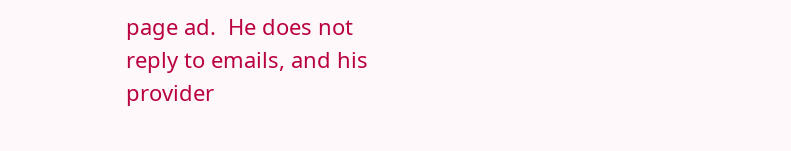page ad.  He does not
reply to emails, and his provider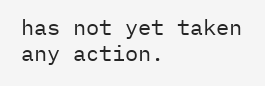has not yet taken any action.